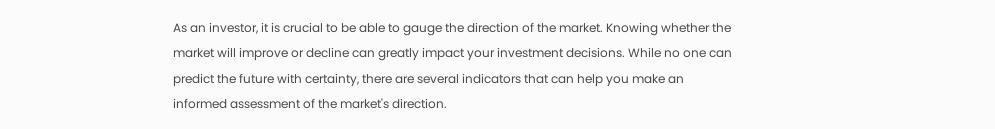As an investor, it is crucial to be able to gauge the direction of the market. Knowing whether the market will improve or decline can greatly impact your investment decisions. While no one can predict the future with certainty, there are several indicators that can help you make an informed assessment of the market's direction.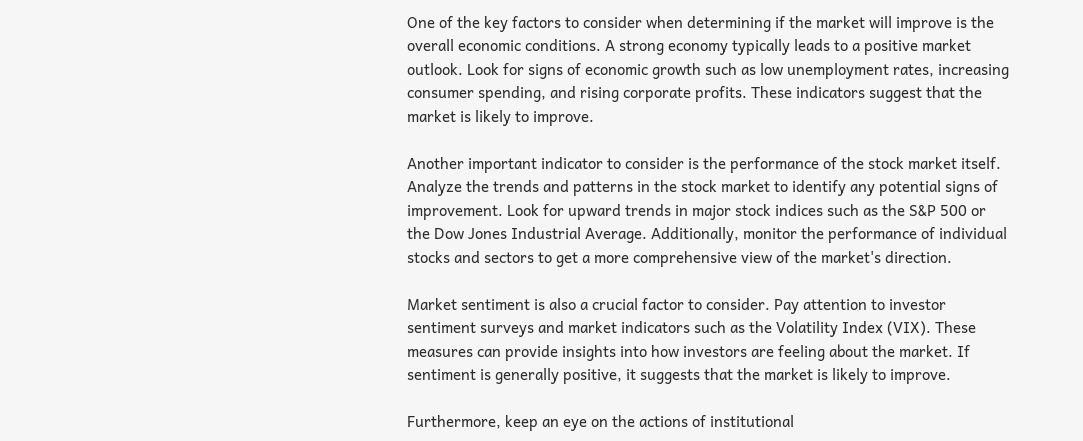One of the key factors to consider when determining if the market will improve is the overall economic conditions. A strong economy typically leads to a positive market outlook. Look for signs of economic growth such as low unemployment rates, increasing consumer spending, and rising corporate profits. These indicators suggest that the market is likely to improve.

Another important indicator to consider is the performance of the stock market itself. Analyze the trends and patterns in the stock market to identify any potential signs of improvement. Look for upward trends in major stock indices such as the S&P 500 or the Dow Jones Industrial Average. Additionally, monitor the performance of individual stocks and sectors to get a more comprehensive view of the market's direction.

Market sentiment is also a crucial factor to consider. Pay attention to investor sentiment surveys and market indicators such as the Volatility Index (VIX). These measures can provide insights into how investors are feeling about the market. If sentiment is generally positive, it suggests that the market is likely to improve.

Furthermore, keep an eye on the actions of institutional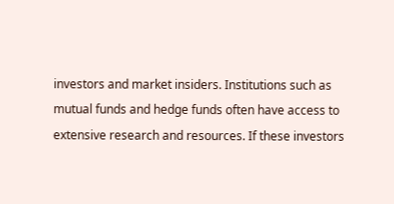investors and market insiders. Institutions such as mutual funds and hedge funds often have access to extensive research and resources. If these investors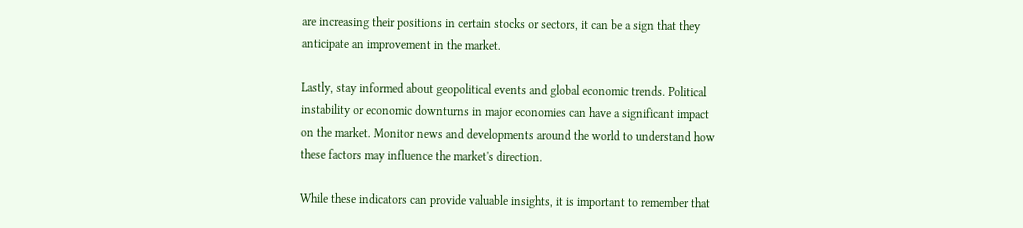are increasing their positions in certain stocks or sectors, it can be a sign that they anticipate an improvement in the market.

Lastly, stay informed about geopolitical events and global economic trends. Political instability or economic downturns in major economies can have a significant impact on the market. Monitor news and developments around the world to understand how these factors may influence the market's direction.

While these indicators can provide valuable insights, it is important to remember that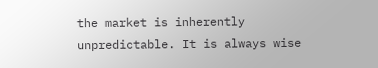the market is inherently unpredictable. It is always wise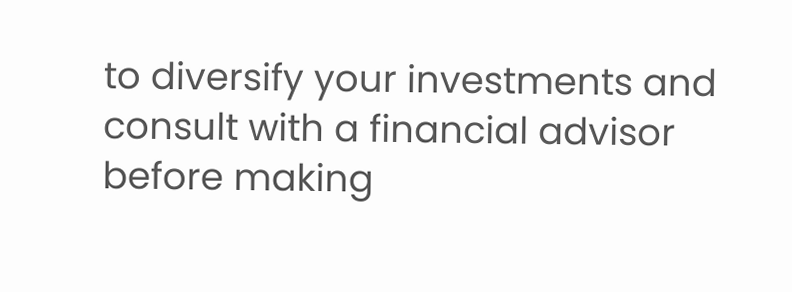to diversify your investments and consult with a financial advisor before making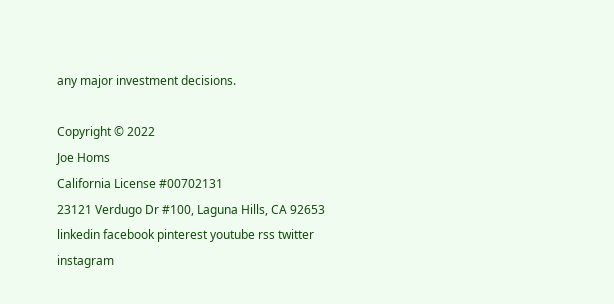any major investment decisions.

Copyright © 2022
Joe Homs
California License #00702131
23121 Verdugo Dr #100, Laguna Hills, CA 92653
linkedin facebook pinterest youtube rss twitter instagram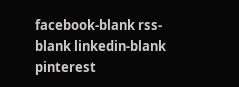facebook-blank rss-blank linkedin-blank pinterest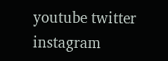youtube twitter instagram